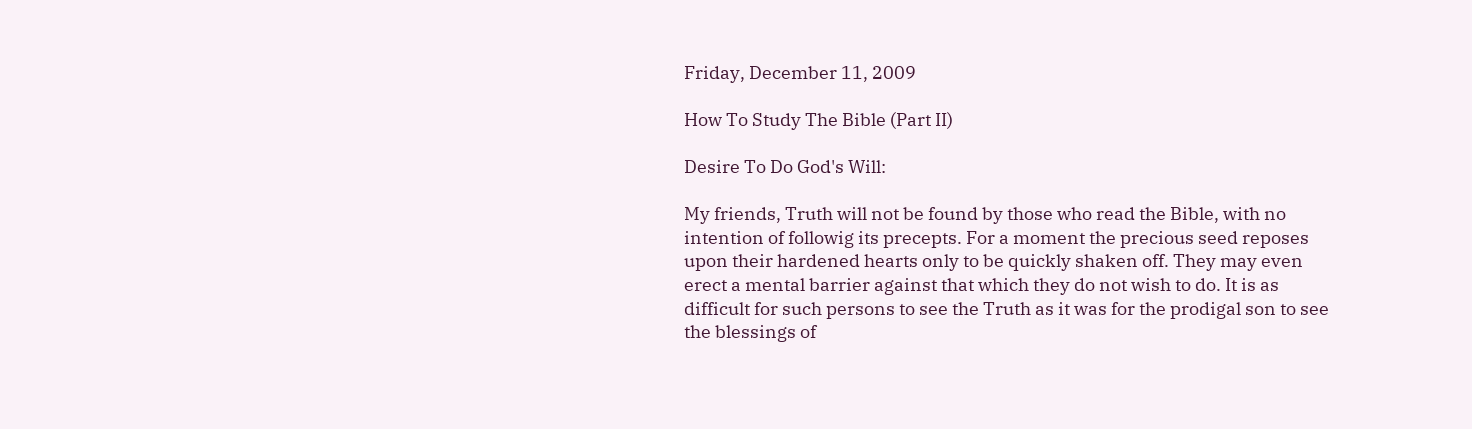Friday, December 11, 2009

How To Study The Bible (Part II)

Desire To Do God's Will:

My friends, Truth will not be found by those who read the Bible, with no intention of followig its precepts. For a moment the precious seed reposes upon their hardened hearts only to be quickly shaken off. They may even erect a mental barrier against that which they do not wish to do. It is as difficult for such persons to see the Truth as it was for the prodigal son to see the blessings of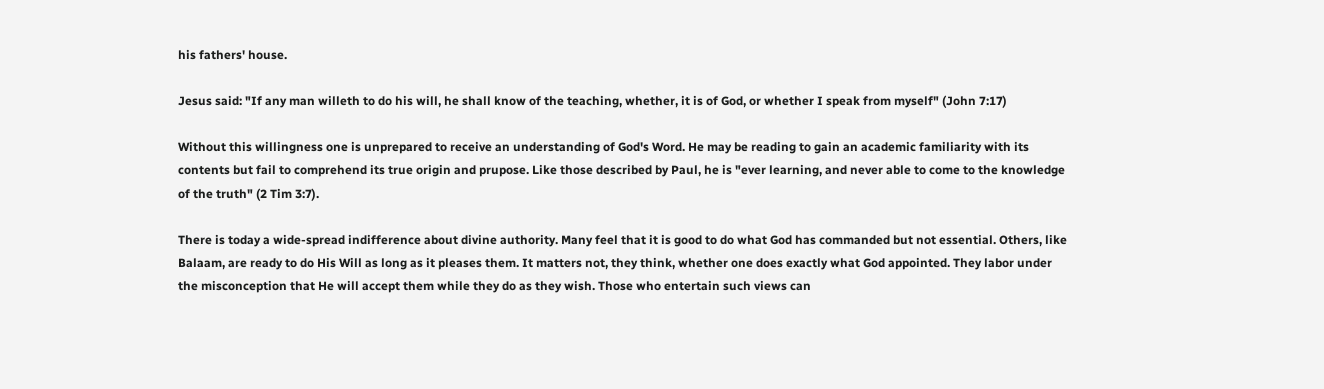his fathers' house.

Jesus said: "If any man willeth to do his will, he shall know of the teaching, whether, it is of God, or whether I speak from myself" (John 7:17)

Without this willingness one is unprepared to receive an understanding of God's Word. He may be reading to gain an academic familiarity with its contents but fail to comprehend its true origin and prupose. Like those described by Paul, he is "ever learning, and never able to come to the knowledge of the truth" (2 Tim 3:7).

There is today a wide-spread indifference about divine authority. Many feel that it is good to do what God has commanded but not essential. Others, like Balaam, are ready to do His Will as long as it pleases them. It matters not, they think, whether one does exactly what God appointed. They labor under the misconception that He will accept them while they do as they wish. Those who entertain such views can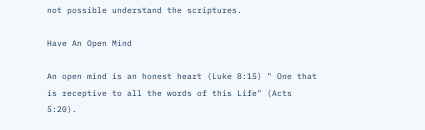not possible understand the scriptures.

Have An Open Mind

An open mind is an honest heart (Luke 8:15) " One that is receptive to all the words of this Life" (Acts 5:20).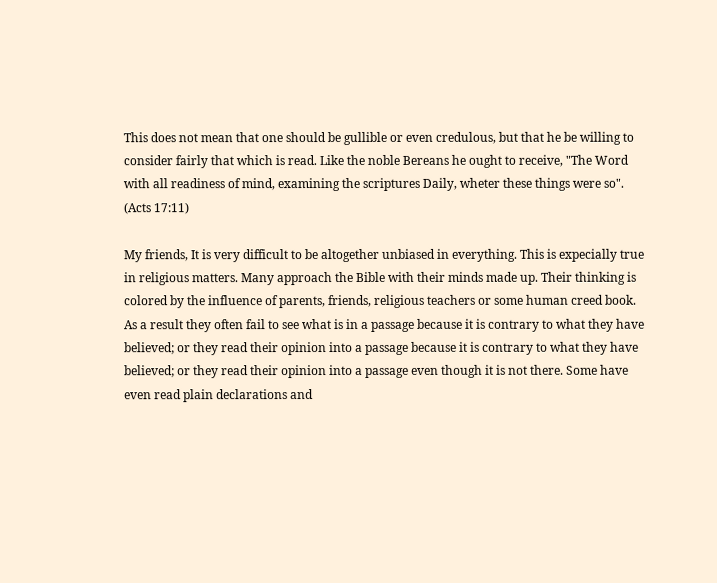This does not mean that one should be gullible or even credulous, but that he be willing to consider fairly that which is read. Like the noble Bereans he ought to receive, "The Word with all readiness of mind, examining the scriptures Daily, wheter these things were so". (Acts 17:11)

My friends, It is very difficult to be altogether unbiased in everything. This is expecially true in religious matters. Many approach the Bible with their minds made up. Their thinking is colored by the influence of parents, friends, religious teachers or some human creed book. As a result they often fail to see what is in a passage because it is contrary to what they have believed; or they read their opinion into a passage because it is contrary to what they have believed; or they read their opinion into a passage even though it is not there. Some have even read plain declarations and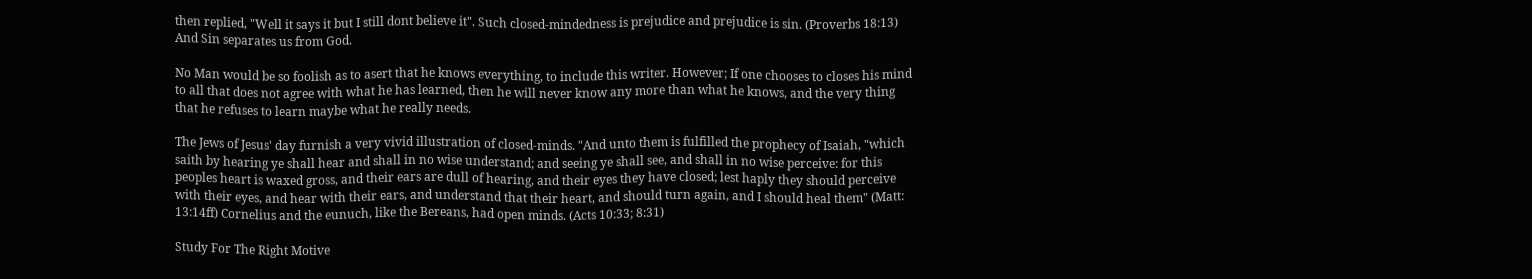then replied, "Well it says it but I still dont believe it". Such closed-mindedness is prejudice and prejudice is sin. (Proverbs 18:13) And Sin separates us from God.

No Man would be so foolish as to asert that he knows everything, to include this writer. However; If one chooses to closes his mind to all that does not agree with what he has learned, then he will never know any more than what he knows, and the very thing that he refuses to learn maybe what he really needs.

The Jews of Jesus' day furnish a very vivid illustration of closed-minds. "And unto them is fulfilled the prophecy of Isaiah, "which saith by hearing ye shall hear and shall in no wise understand; and seeing ye shall see, and shall in no wise perceive: for this peoples heart is waxed gross, and their ears are dull of hearing, and their eyes they have closed; lest haply they should perceive with their eyes, and hear with their ears, and understand that their heart, and should turn again, and I should heal them" (Matt: 13:14ff) Cornelius and the eunuch, like the Bereans, had open minds. (Acts 10:33; 8:31)

Study For The Right Motive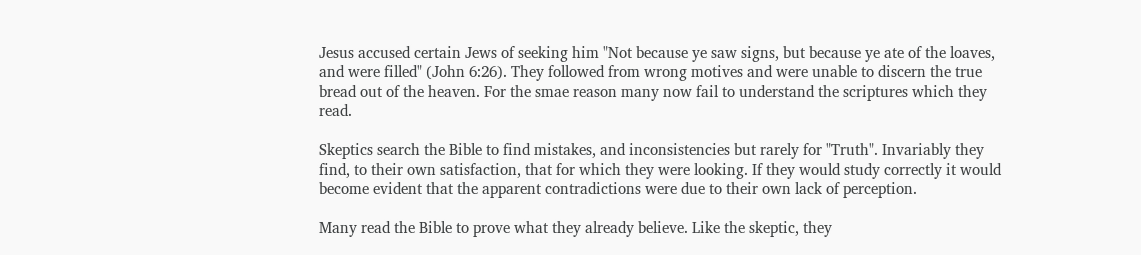Jesus accused certain Jews of seeking him "Not because ye saw signs, but because ye ate of the loaves, and were filled" (John 6:26). They followed from wrong motives and were unable to discern the true bread out of the heaven. For the smae reason many now fail to understand the scriptures which they read.

Skeptics search the Bible to find mistakes, and inconsistencies but rarely for "Truth". Invariably they find, to their own satisfaction, that for which they were looking. If they would study correctly it would become evident that the apparent contradictions were due to their own lack of perception.

Many read the Bible to prove what they already believe. Like the skeptic, they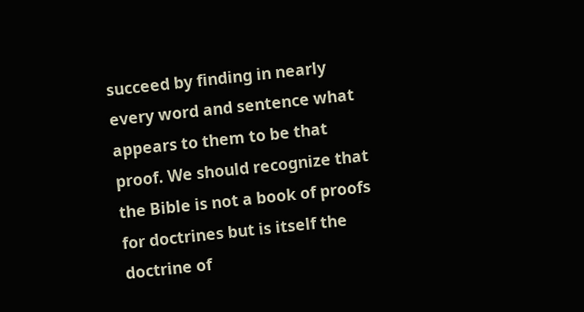succeed by finding in nearly every word and sentence what appears to them to be that proof. We should recognize that the Bible is not a book of proofs for doctrines but is itself the doctrine of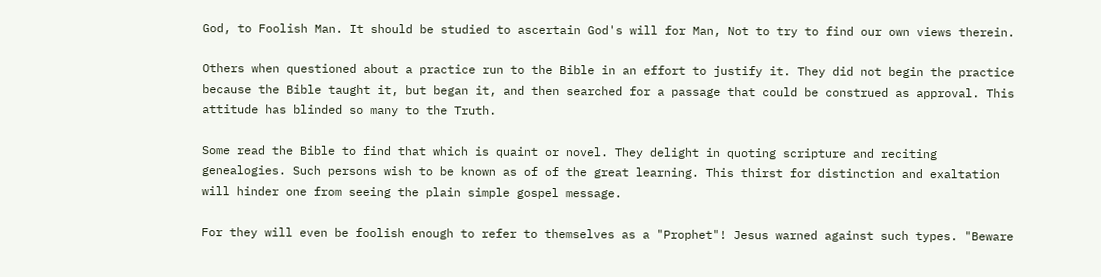God, to Foolish Man. It should be studied to ascertain God's will for Man, Not to try to find our own views therein.

Others when questioned about a practice run to the Bible in an effort to justify it. They did not begin the practice because the Bible taught it, but began it, and then searched for a passage that could be construed as approval. This attitude has blinded so many to the Truth.

Some read the Bible to find that which is quaint or novel. They delight in quoting scripture and reciting genealogies. Such persons wish to be known as of of the great learning. This thirst for distinction and exaltation will hinder one from seeing the plain simple gospel message.

For they will even be foolish enough to refer to themselves as a "Prophet"! Jesus warned against such types. "Beware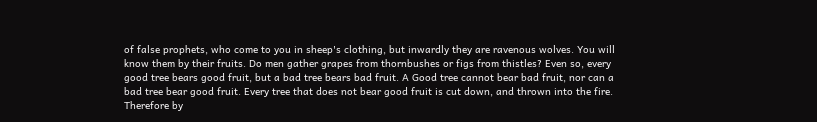of false prophets, who come to you in sheep's clothing, but inwardly they are ravenous wolves. You will know them by their fruits. Do men gather grapes from thornbushes or figs from thistles? Even so, every good tree bears good fruit, but a bad tree bears bad fruit. A Good tree cannot bear bad fruit, nor can a bad tree bear good fruit. Every tree that does not bear good fruit is cut down, and thrown into the fire. Therefore by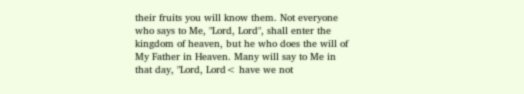their fruits you will know them. Not everyone who says to Me, "Lord, Lord", shall enter the kingdom of heaven, but he who does the will of My Father in Heaven. Many will say to Me in that day, "Lord, Lord< have we not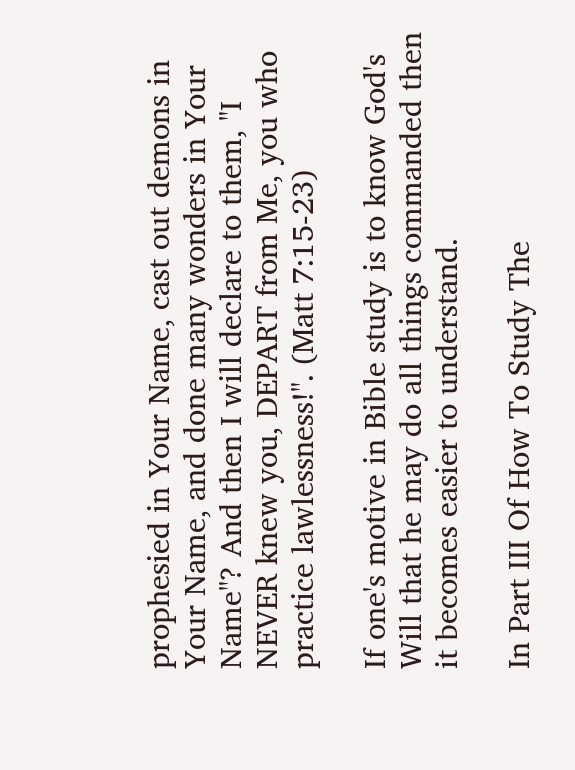prophesied in Your Name, cast out demons in Your Name, and done many wonders in Your Name"? And then I will declare to them, "I NEVER knew you, DEPART from Me, you who practice lawlessness!". (Matt 7:15-23)

If one's motive in Bible study is to know God's Will that he may do all things commanded then it becomes easier to understand.

In Part III Of How To Study The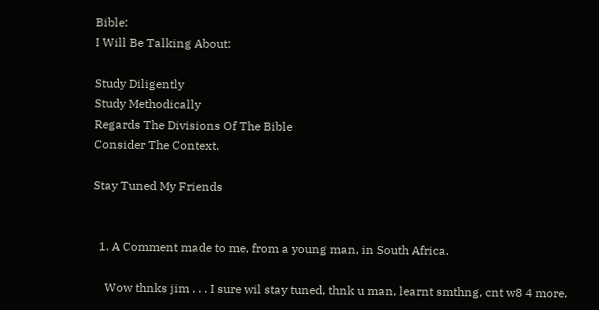Bible:
I Will Be Talking About:

Study Diligently
Study Methodically
Regards The Divisions Of The Bible
Consider The Context.

Stay Tuned My Friends


  1. A Comment made to me, from a young man, in South Africa.

    Wow thnks jim . . . I sure wil stay tuned, thnk u man, learnt smthng, cnt w8 4 more.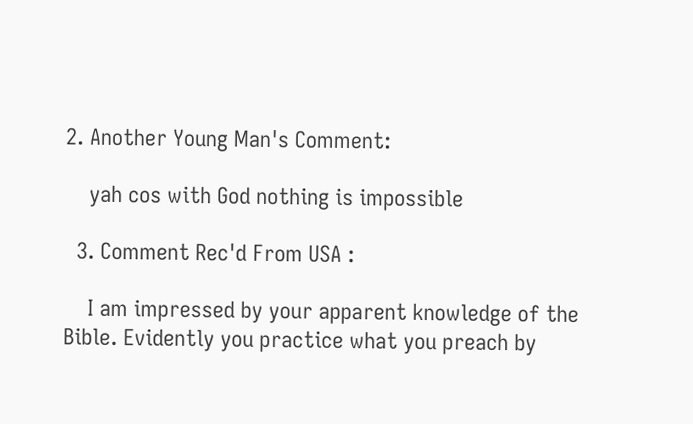2. Another Young Man's Comment:

    yah cos with God nothing is impossible

  3. Comment Rec'd From USA :

    I am impressed by your apparent knowledge of the Bible. Evidently you practice what you preach by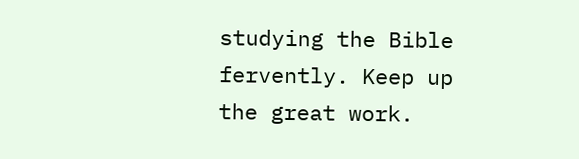studying the Bible fervently. Keep up the great work.